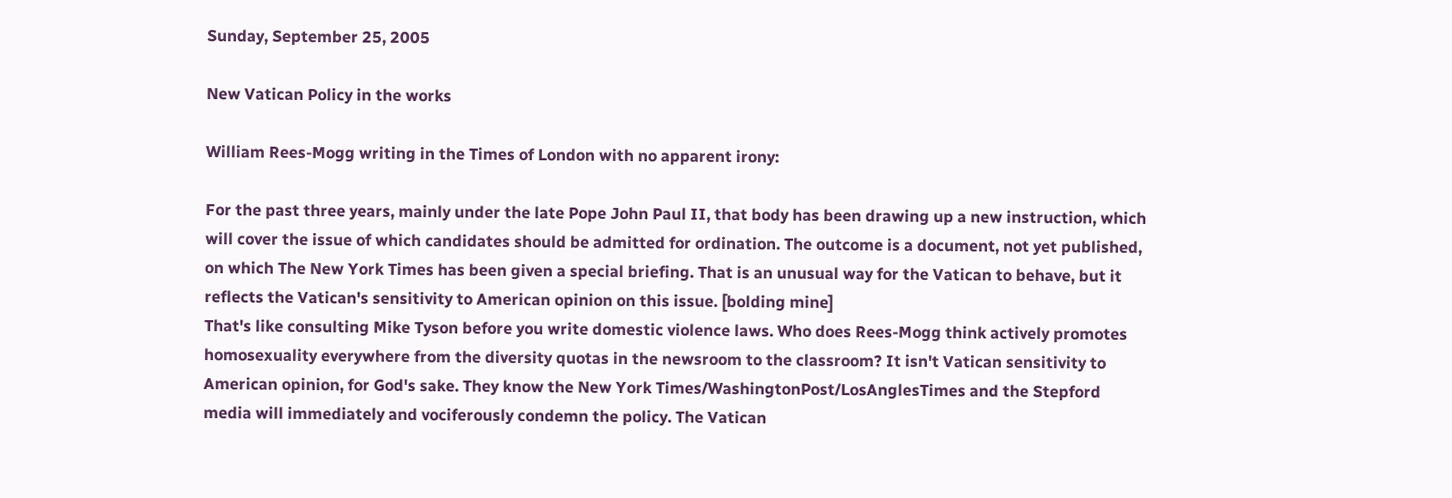Sunday, September 25, 2005

New Vatican Policy in the works

William Rees-Mogg writing in the Times of London with no apparent irony:

For the past three years, mainly under the late Pope John Paul II, that body has been drawing up a new instruction, which will cover the issue of which candidates should be admitted for ordination. The outcome is a document, not yet published, on which The New York Times has been given a special briefing. That is an unusual way for the Vatican to behave, but it reflects the Vatican's sensitivity to American opinion on this issue. [bolding mine]
That's like consulting Mike Tyson before you write domestic violence laws. Who does Rees-Mogg think actively promotes homosexuality everywhere from the diversity quotas in the newsroom to the classroom? It isn't Vatican sensitivity to American opinion, for God's sake. They know the New York Times/WashingtonPost/LosAnglesTimes and the Stepford media will immediately and vociferously condemn the policy. The Vatican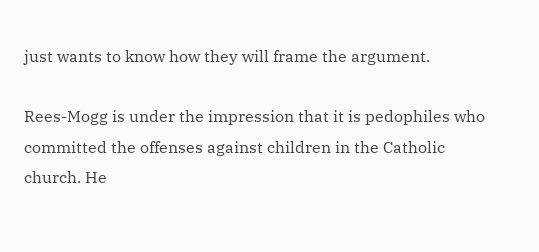just wants to know how they will frame the argument.

Rees-Mogg is under the impression that it is pedophiles who committed the offenses against children in the Catholic church. He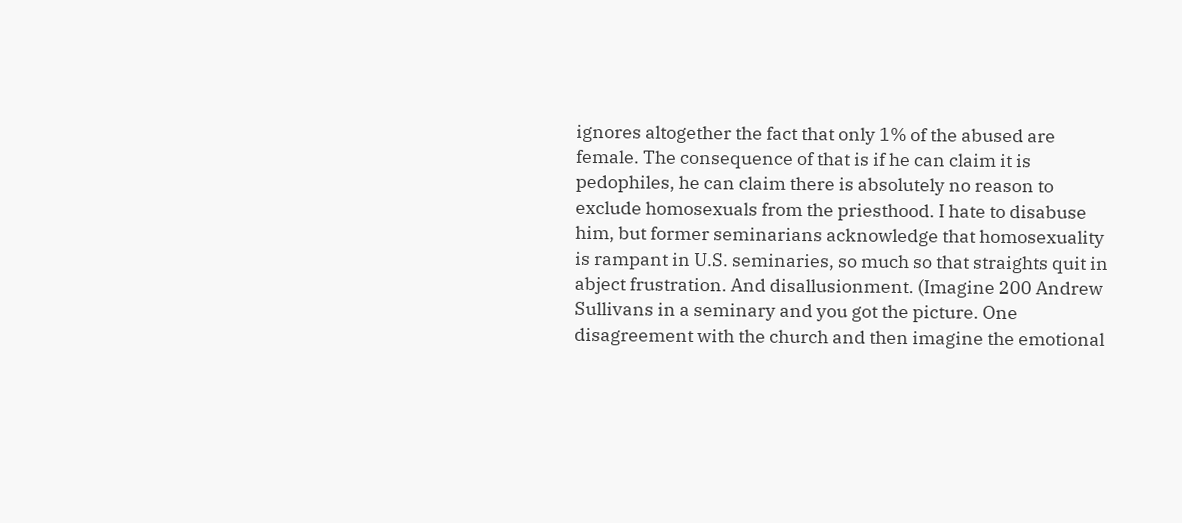ignores altogether the fact that only 1% of the abused are female. The consequence of that is if he can claim it is pedophiles, he can claim there is absolutely no reason to exclude homosexuals from the priesthood. I hate to disabuse him, but former seminarians acknowledge that homosexuality is rampant in U.S. seminaries, so much so that straights quit in abject frustration. And disallusionment. (Imagine 200 Andrew Sullivans in a seminary and you got the picture. One disagreement with the church and then imagine the emotional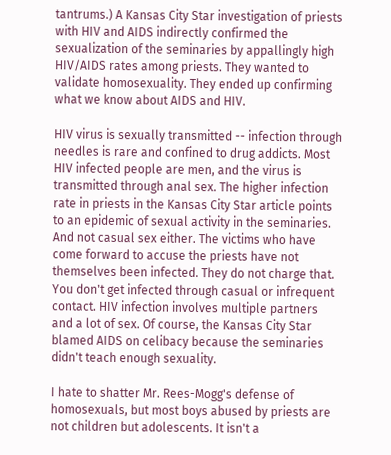tantrums.) A Kansas City Star investigation of priests with HIV and AIDS indirectly confirmed the sexualization of the seminaries by appallingly high HIV/AIDS rates among priests. They wanted to validate homosexuality. They ended up confirming what we know about AIDS and HIV.

HIV virus is sexually transmitted -- infection through needles is rare and confined to drug addicts. Most HIV infected people are men, and the virus is transmitted through anal sex. The higher infection rate in priests in the Kansas City Star article points to an epidemic of sexual activity in the seminaries. And not casual sex either. The victims who have come forward to accuse the priests have not themselves been infected. They do not charge that. You don't get infected through casual or infrequent contact. HIV infection involves multiple partners and a lot of sex. Of course, the Kansas City Star blamed AIDS on celibacy because the seminaries didn't teach enough sexuality.

I hate to shatter Mr. Rees-Mogg's defense of homosexuals, but most boys abused by priests are not children but adolescents. It isn't a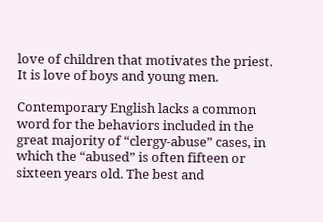love of children that motivates the priest. It is love of boys and young men.

Contemporary English lacks a common word for the behaviors included in the great majority of “clergy-abuse” cases, in which the “abused” is often fifteen or sixteen years old. The best and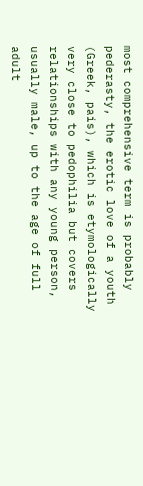most comprehensive term is probably pederasty, the erotic love of a youth (Greek, pais), which is etymologically very close to pedophilia but covers relationships with any young person, usually male, up to the age of full adult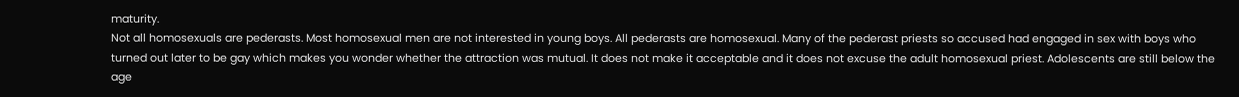maturity.
Not all homosexuals are pederasts. Most homosexual men are not interested in young boys. All pederasts are homosexual. Many of the pederast priests so accused had engaged in sex with boys who turned out later to be gay which makes you wonder whether the attraction was mutual. It does not make it acceptable and it does not excuse the adult homosexual priest. Adolescents are still below the age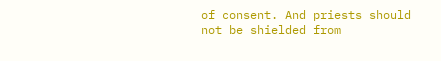of consent. And priests should not be shielded from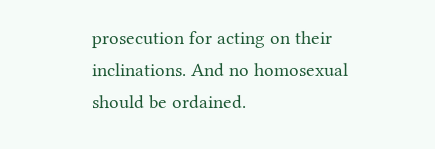prosecution for acting on their inclinations. And no homosexual should be ordained.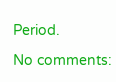Period.

No comments: